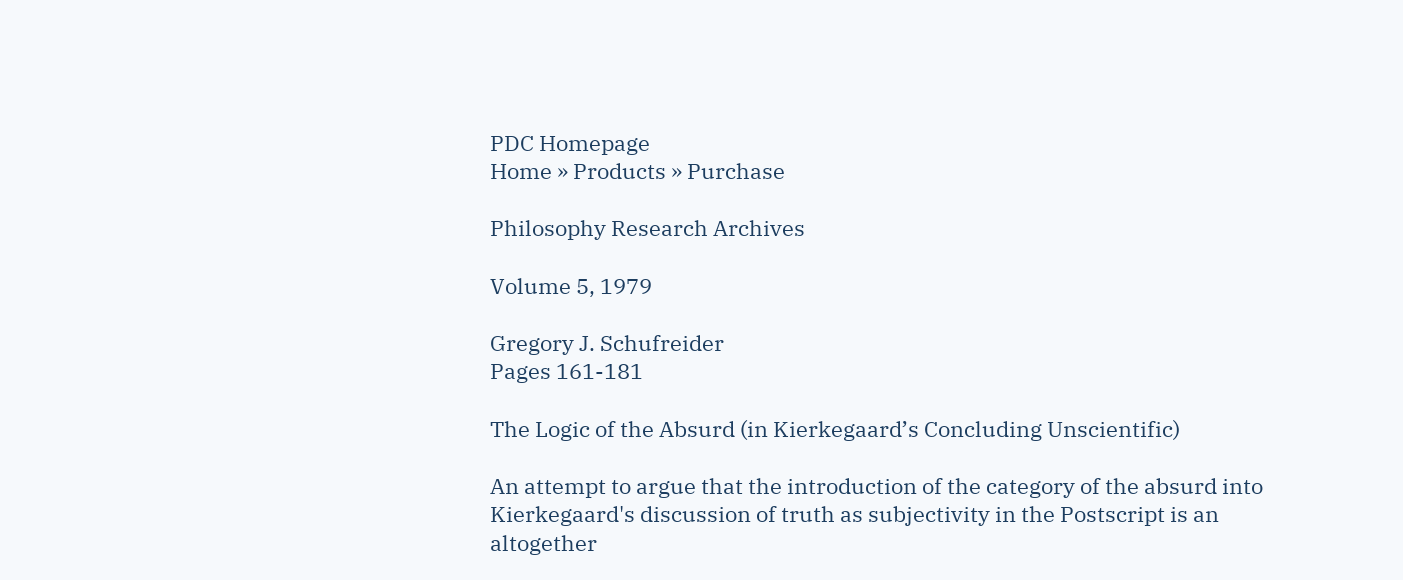PDC Homepage
Home » Products » Purchase

Philosophy Research Archives

Volume 5, 1979

Gregory J. Schufreider
Pages 161-181

The Logic of the Absurd (in Kierkegaard’s Concluding Unscientific)

An attempt to argue that the introduction of the category of the absurd into Kierkegaard's discussion of truth as subjectivity in the Postscript is an altogether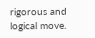rigorous and logical move.